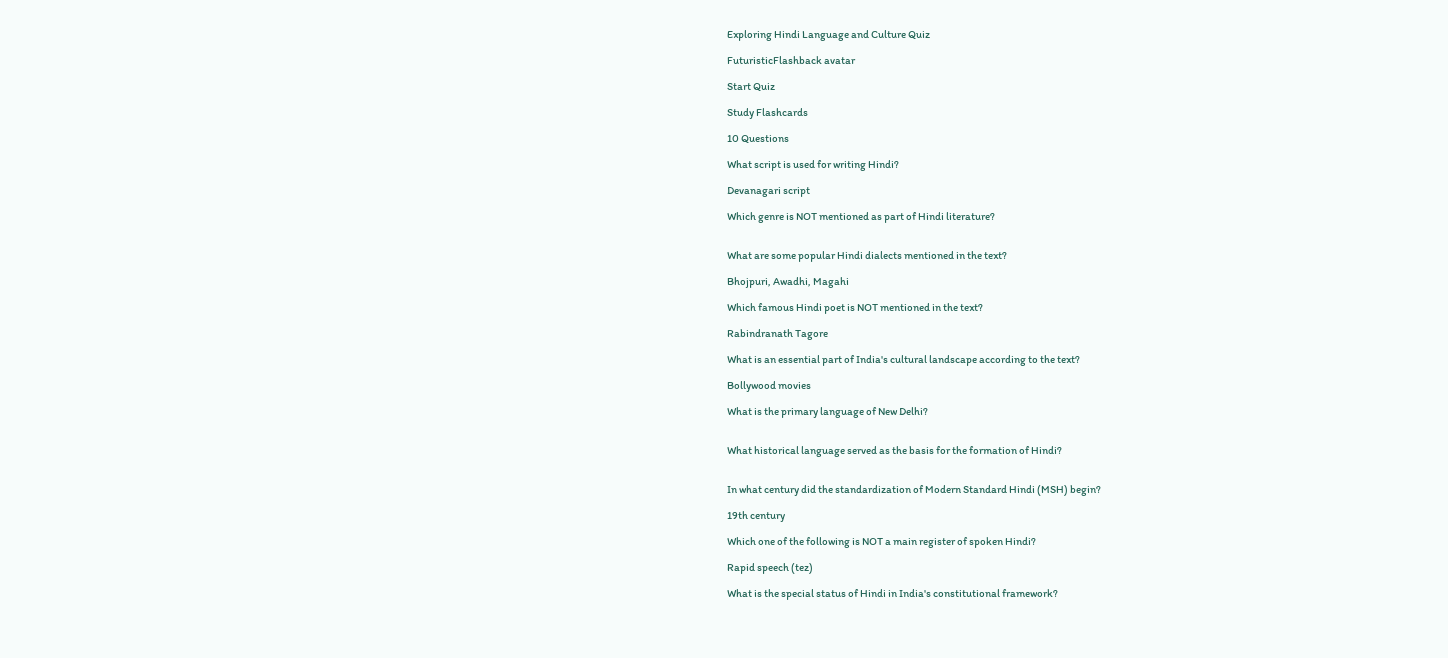Exploring Hindi Language and Culture Quiz

FuturisticFlashback avatar

Start Quiz

Study Flashcards

10 Questions

What script is used for writing Hindi?

Devanagari script

Which genre is NOT mentioned as part of Hindi literature?


What are some popular Hindi dialects mentioned in the text?

Bhojpuri, Awadhi, Magahi

Which famous Hindi poet is NOT mentioned in the text?

Rabindranath Tagore

What is an essential part of India's cultural landscape according to the text?

Bollywood movies

What is the primary language of New Delhi?


What historical language served as the basis for the formation of Hindi?


In what century did the standardization of Modern Standard Hindi (MSH) begin?

19th century

Which one of the following is NOT a main register of spoken Hindi?

Rapid speech (tez)

What is the special status of Hindi in India's constitutional framework?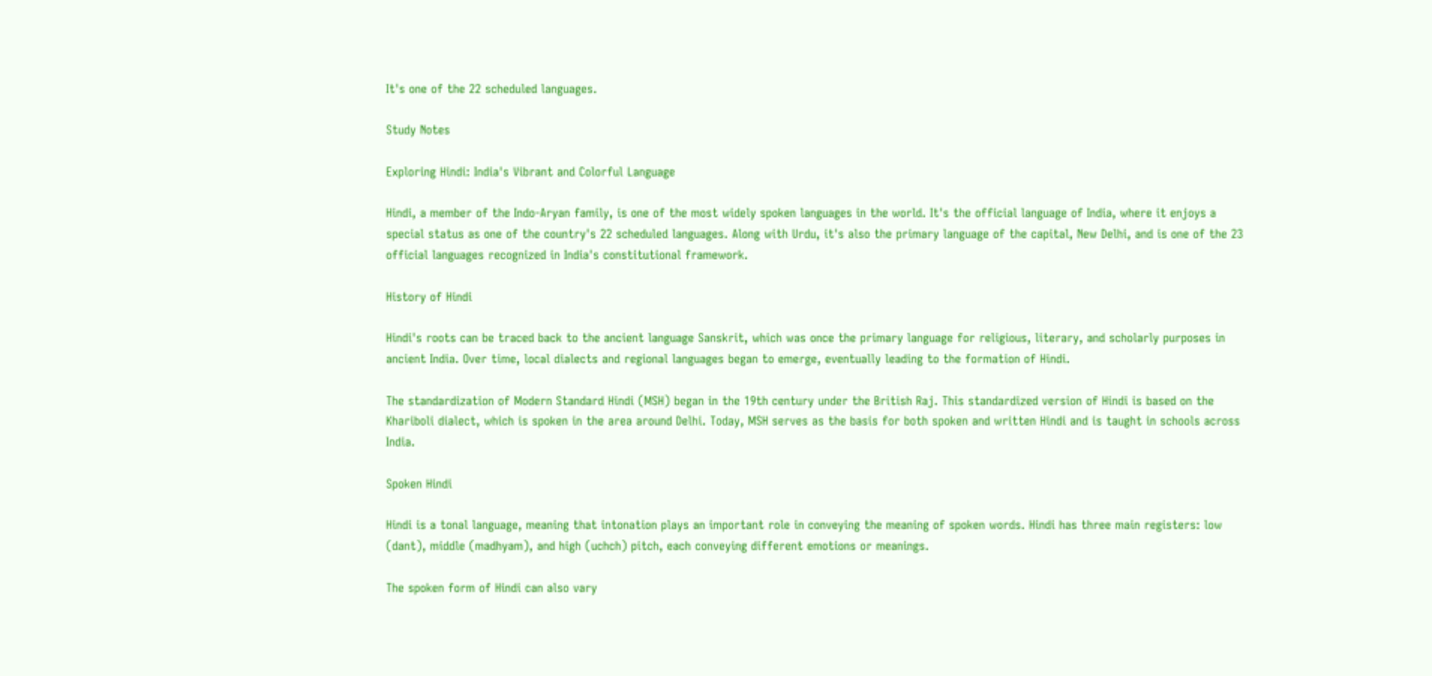It's one of the 22 scheduled languages.

Study Notes

Exploring Hindi: India's Vibrant and Colorful Language

Hindi, a member of the Indo-Aryan family, is one of the most widely spoken languages in the world. It's the official language of India, where it enjoys a special status as one of the country's 22 scheduled languages. Along with Urdu, it's also the primary language of the capital, New Delhi, and is one of the 23 official languages recognized in India's constitutional framework.

History of Hindi

Hindi's roots can be traced back to the ancient language Sanskrit, which was once the primary language for religious, literary, and scholarly purposes in ancient India. Over time, local dialects and regional languages began to emerge, eventually leading to the formation of Hindi.

The standardization of Modern Standard Hindi (MSH) began in the 19th century under the British Raj. This standardized version of Hindi is based on the Khariboli dialect, which is spoken in the area around Delhi. Today, MSH serves as the basis for both spoken and written Hindi and is taught in schools across India.

Spoken Hindi

Hindi is a tonal language, meaning that intonation plays an important role in conveying the meaning of spoken words. Hindi has three main registers: low (dant), middle (madhyam), and high (uchch) pitch, each conveying different emotions or meanings.

The spoken form of Hindi can also vary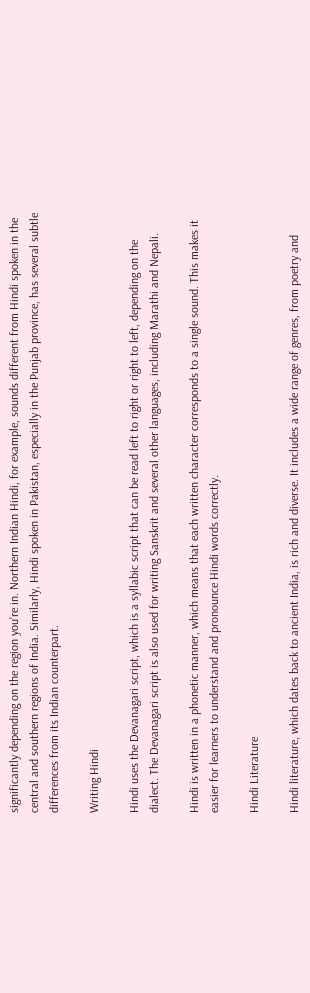significantly depending on the region you're in. Northern Indian Hindi, for example, sounds different from Hindi spoken in the central and southern regions of India. Similarly, Hindi spoken in Pakistan, especially in the Punjab province, has several subtle differences from its Indian counterpart.

Writing Hindi

Hindi uses the Devanagari script, which is a syllabic script that can be read left to right or right to left, depending on the dialect. The Devanagari script is also used for writing Sanskrit and several other languages, including Marathi and Nepali.

Hindi is written in a phonetic manner, which means that each written character corresponds to a single sound. This makes it easier for learners to understand and pronounce Hindi words correctly.

Hindi Literature

Hindi literature, which dates back to ancient India, is rich and diverse. It includes a wide range of genres, from poetry and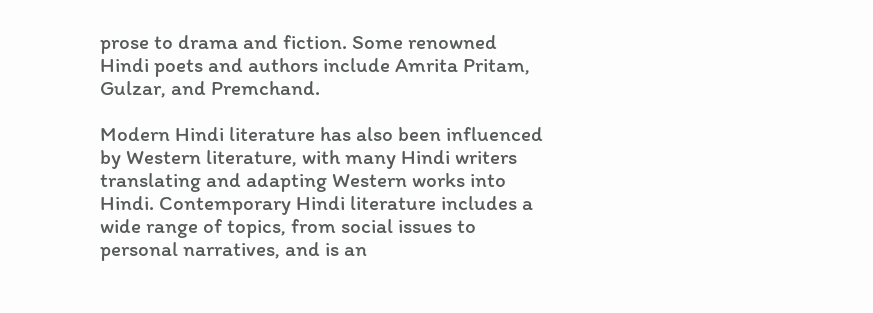prose to drama and fiction. Some renowned Hindi poets and authors include Amrita Pritam, Gulzar, and Premchand.

Modern Hindi literature has also been influenced by Western literature, with many Hindi writers translating and adapting Western works into Hindi. Contemporary Hindi literature includes a wide range of topics, from social issues to personal narratives, and is an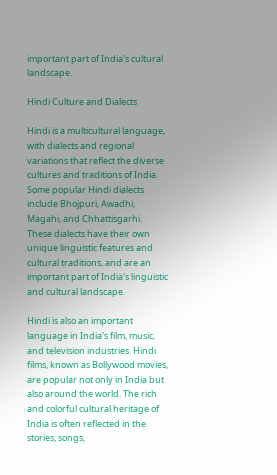important part of India's cultural landscape.

Hindi Culture and Dialects

Hindi is a multicultural language, with dialects and regional variations that reflect the diverse cultures and traditions of India. Some popular Hindi dialects include Bhojpuri, Awadhi, Magahi, and Chhattisgarhi. These dialects have their own unique linguistic features and cultural traditions, and are an important part of India's linguistic and cultural landscape.

Hindi is also an important language in India's film, music, and television industries. Hindi films, known as Bollywood movies, are popular not only in India but also around the world. The rich and colorful cultural heritage of India is often reflected in the stories, songs,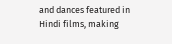and dances featured in Hindi films, making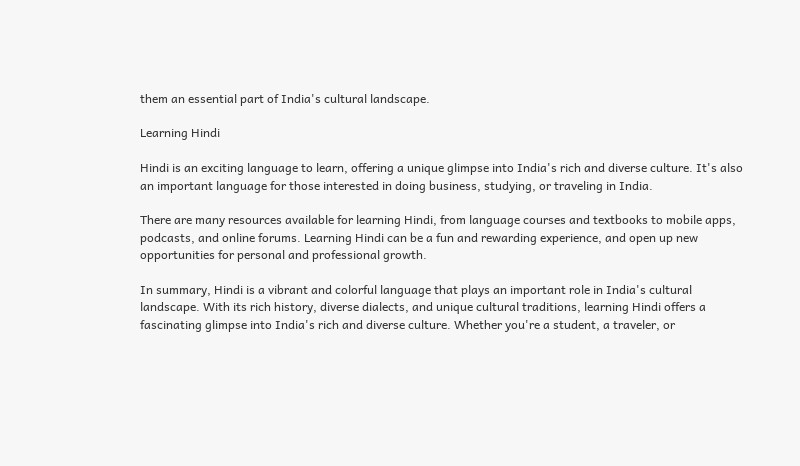them an essential part of India's cultural landscape.

Learning Hindi

Hindi is an exciting language to learn, offering a unique glimpse into India's rich and diverse culture. It's also an important language for those interested in doing business, studying, or traveling in India.

There are many resources available for learning Hindi, from language courses and textbooks to mobile apps, podcasts, and online forums. Learning Hindi can be a fun and rewarding experience, and open up new opportunities for personal and professional growth.

In summary, Hindi is a vibrant and colorful language that plays an important role in India's cultural landscape. With its rich history, diverse dialects, and unique cultural traditions, learning Hindi offers a fascinating glimpse into India's rich and diverse culture. Whether you're a student, a traveler, or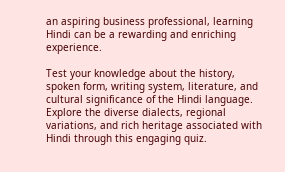an aspiring business professional, learning Hindi can be a rewarding and enriching experience.

Test your knowledge about the history, spoken form, writing system, literature, and cultural significance of the Hindi language. Explore the diverse dialects, regional variations, and rich heritage associated with Hindi through this engaging quiz.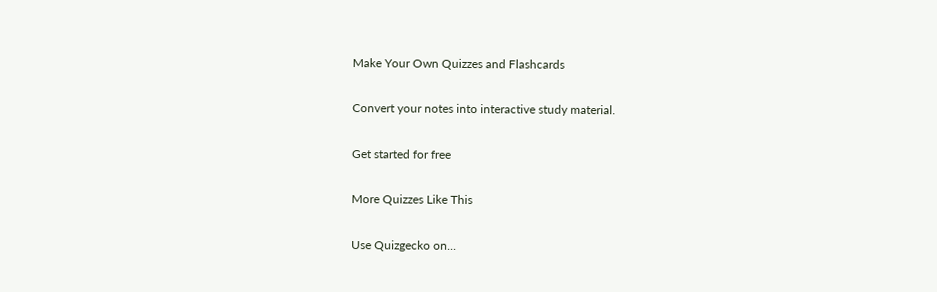Make Your Own Quizzes and Flashcards

Convert your notes into interactive study material.

Get started for free

More Quizzes Like This

Use Quizgecko on...